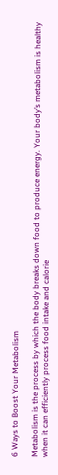6 Ways to Boost Your Metabolism

Metabolism is the process by which the body breaks down food to produce energy. Your body’s metabolism is healthy when it can efficiently process food intake and calorie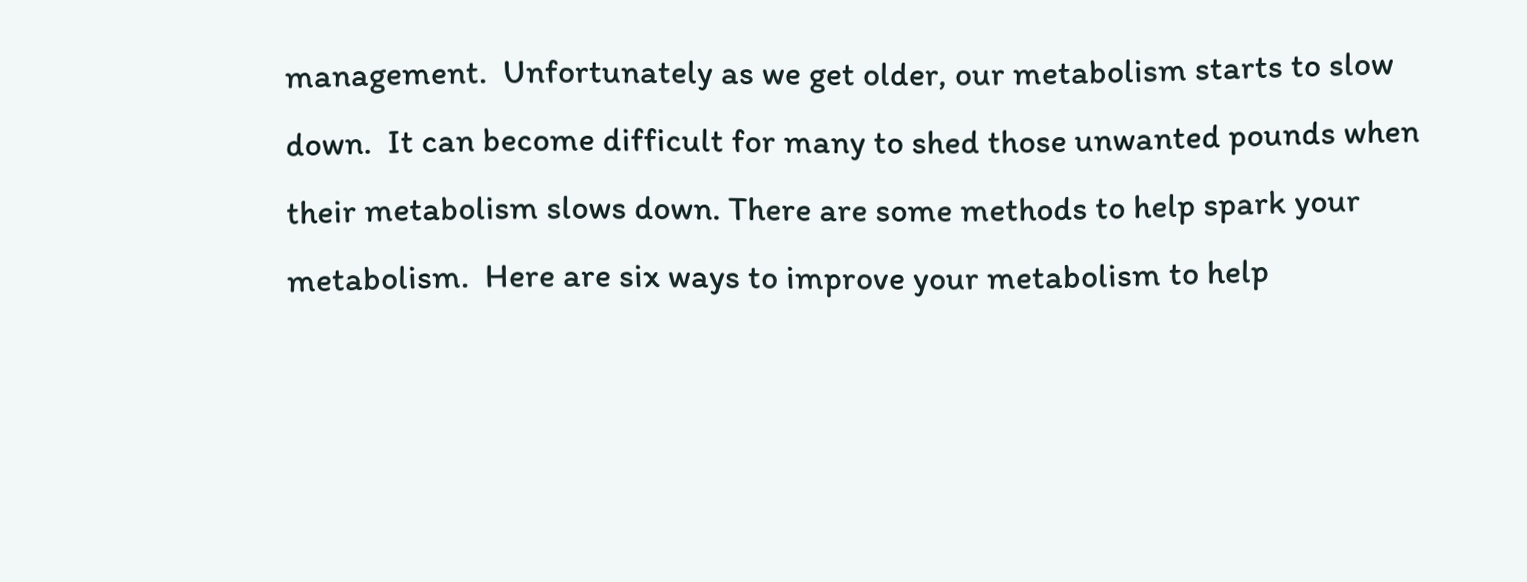management.  Unfortunately as we get older, our metabolism starts to slow down.  It can become difficult for many to shed those unwanted pounds when their metabolism slows down. There are some methods to help spark your metabolism.  Here are six ways to improve your metabolism to help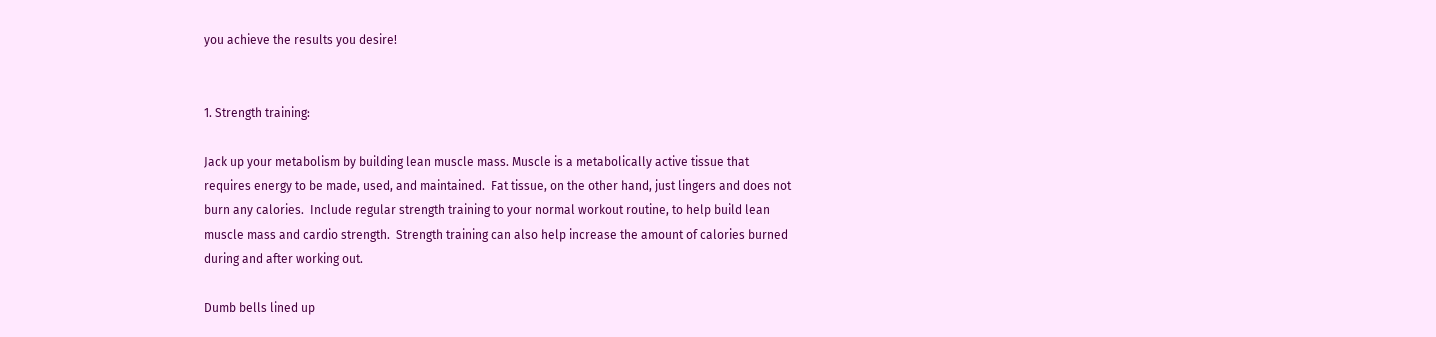you achieve the results you desire!


1. Strength training:

Jack up your metabolism by building lean muscle mass. Muscle is a metabolically active tissue that requires energy to be made, used, and maintained.  Fat tissue, on the other hand, just lingers and does not burn any calories.  Include regular strength training to your normal workout routine, to help build lean muscle mass and cardio strength.  Strength training can also help increase the amount of calories burned during and after working out.

Dumb bells lined up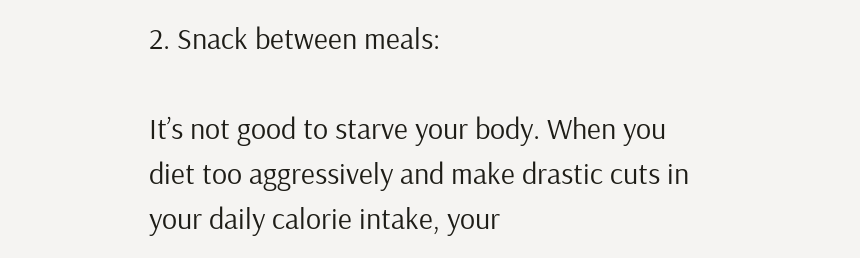2. Snack between meals:

It’s not good to starve your body. When you diet too aggressively and make drastic cuts in your daily calorie intake, your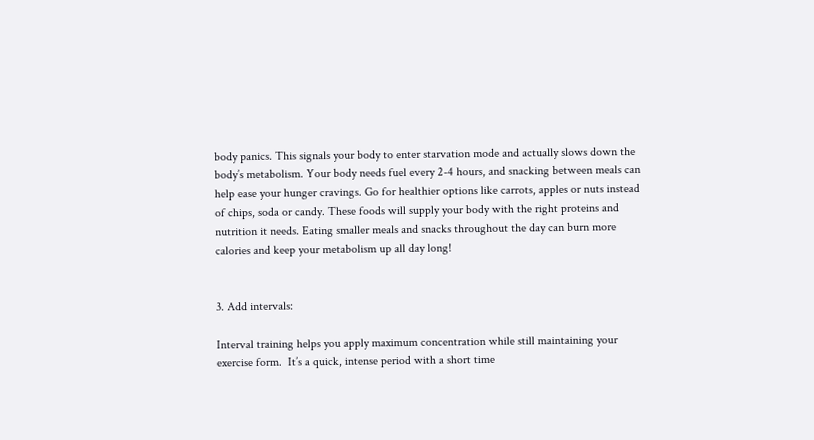body panics. This signals your body to enter starvation mode and actually slows down the body’s metabolism. Your body needs fuel every 2-4 hours, and snacking between meals can help ease your hunger cravings. Go for healthier options like carrots, apples or nuts instead of chips, soda or candy. These foods will supply your body with the right proteins and nutrition it needs. Eating smaller meals and snacks throughout the day can burn more calories and keep your metabolism up all day long!


3. Add intervals:

Interval training helps you apply maximum concentration while still maintaining your exercise form.  It’s a quick, intense period with a short time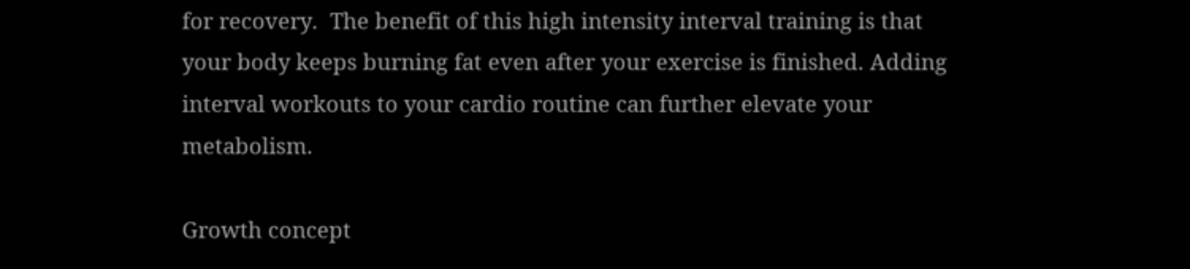for recovery.  The benefit of this high intensity interval training is that your body keeps burning fat even after your exercise is finished. Adding interval workouts to your cardio routine can further elevate your metabolism.

Growth concept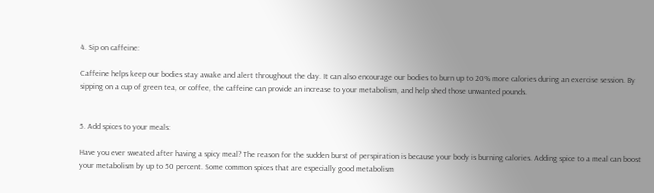4. Sip on caffeine:

Caffeine helps keep our bodies stay awake and alert throughout the day. It can also encourage our bodies to burn up to 20% more calories during an exercise session. By sipping on a cup of green tea, or coffee, the caffeine can provide an increase to your metabolism, and help shed those unwanted pounds.


5. Add spices to your meals:

Have you ever sweated after having a spicy meal? The reason for the sudden burst of perspiration is because your body is burning calories. Adding spice to a meal can boost your metabolism by up to 50 percent. Some common spices that are especially good metabolism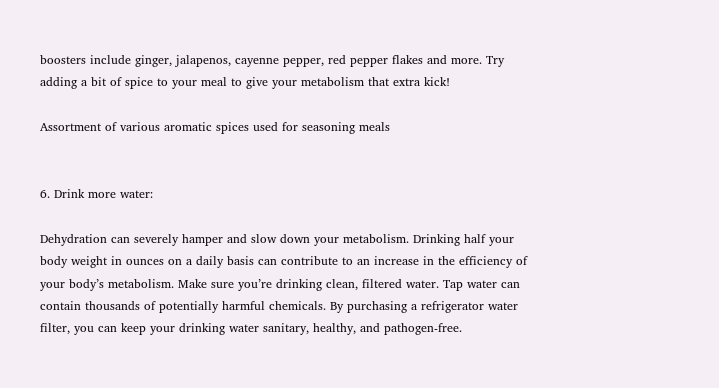boosters include ginger, jalapenos, cayenne pepper, red pepper flakes and more. Try adding a bit of spice to your meal to give your metabolism that extra kick!

Assortment of various aromatic spices used for seasoning meals


6. Drink more water:

Dehydration can severely hamper and slow down your metabolism. Drinking half your body weight in ounces on a daily basis can contribute to an increase in the efficiency of your body’s metabolism. Make sure you’re drinking clean, filtered water. Tap water can contain thousands of potentially harmful chemicals. By purchasing a refrigerator water filter, you can keep your drinking water sanitary, healthy, and pathogen-free.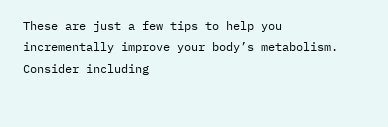These are just a few tips to help you incrementally improve your body’s metabolism. Consider including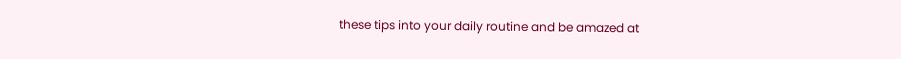these tips into your daily routine and be amazed at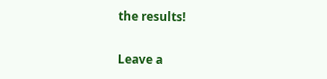the results!

Leave a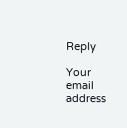Reply

Your email address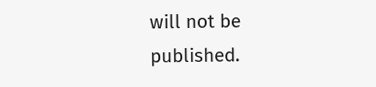will not be published.